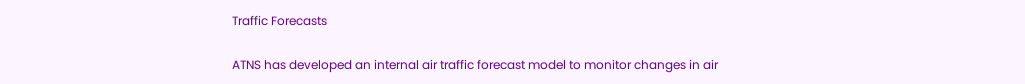Traffic Forecasts

ATNS has developed an internal air traffic forecast model to monitor changes in air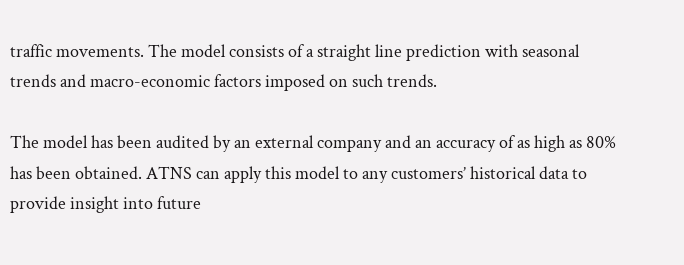traffic movements. The model consists of a straight line prediction with seasonal trends and macro-economic factors imposed on such trends.

The model has been audited by an external company and an accuracy of as high as 80% has been obtained. ATNS can apply this model to any customers’ historical data to provide insight into future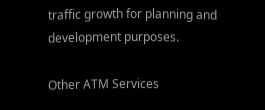traffic growth for planning and development purposes.

Other ATM Services